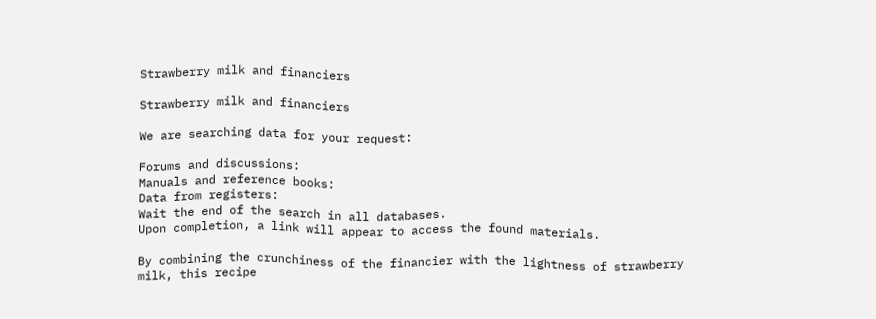Strawberry milk and financiers

Strawberry milk and financiers

We are searching data for your request:

Forums and discussions:
Manuals and reference books:
Data from registers:
Wait the end of the search in all databases.
Upon completion, a link will appear to access the found materials.

By combining the crunchiness of the financier with the lightness of strawberry milk, this recipe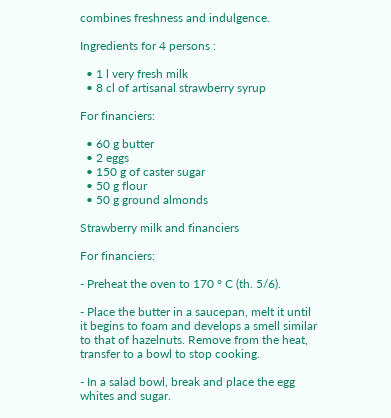combines freshness and indulgence.

Ingredients for 4 persons :

  • 1 l very fresh milk
  • 8 cl of artisanal strawberry syrup

For financiers:

  • 60 g butter
  • 2 eggs
  • 150 g of caster sugar
  • 50 g flour
  • 50 g ground almonds

Strawberry milk and financiers

For financiers:

- Preheat the oven to 170 ° C (th. 5/6).

- Place the butter in a saucepan, melt it until it begins to foam and develops a smell similar to that of hazelnuts. Remove from the heat, transfer to a bowl to stop cooking.

- In a salad bowl, break and place the egg whites and sugar.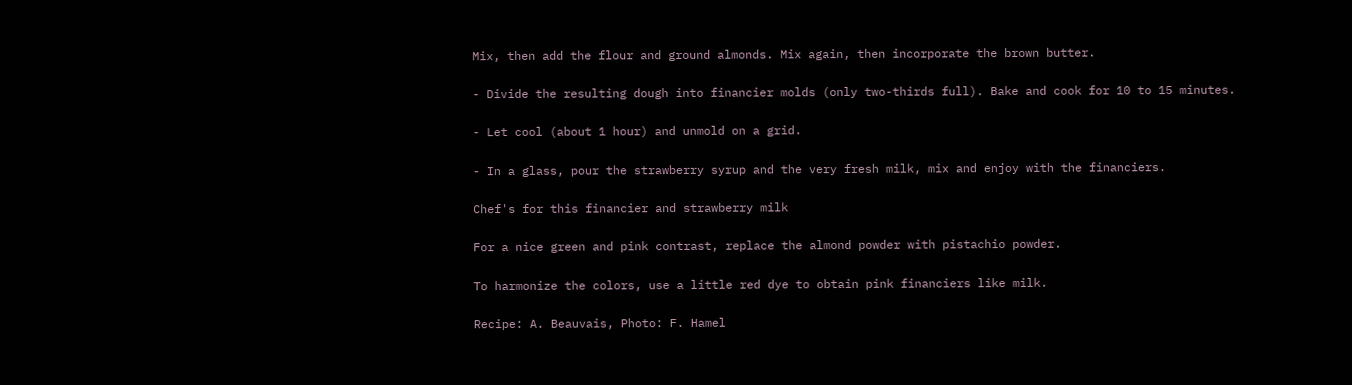Mix, then add the flour and ground almonds. Mix again, then incorporate the brown butter.

- Divide the resulting dough into financier molds (only two-thirds full). Bake and cook for 10 to 15 minutes.

- Let cool (about 1 hour) and unmold on a grid.

- In a glass, pour the strawberry syrup and the very fresh milk, mix and enjoy with the financiers.

Chef's for this financier and strawberry milk

For a nice green and pink contrast, replace the almond powder with pistachio powder.

To harmonize the colors, use a little red dye to obtain pink financiers like milk.

Recipe: A. Beauvais, Photo: F. Hamel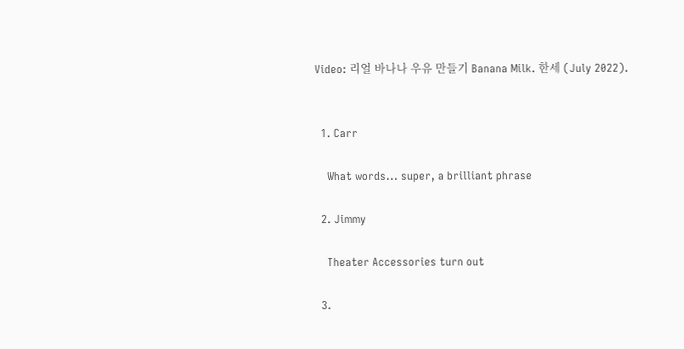Video: 리얼 바나나 우유 만들기 Banana Milk. 한세 (July 2022).


  1. Carr

    What words... super, a brilliant phrase

  2. Jimmy

    Theater Accessories turn out

  3.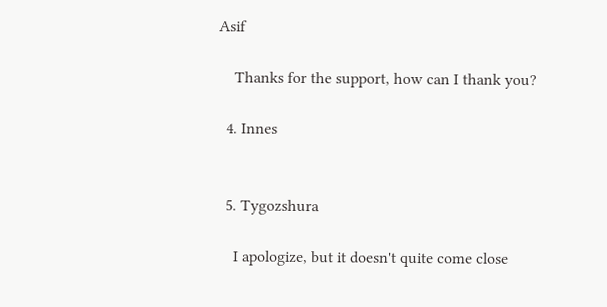Asif

    Thanks for the support, how can I thank you?

  4. Innes


  5. Tygozshura

    I apologize, but it doesn't quite come close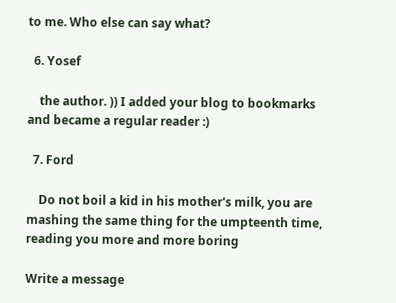to me. Who else can say what?

  6. Yosef

    the author. )) I added your blog to bookmarks and became a regular reader :)

  7. Ford

    Do not boil a kid in his mother's milk, you are mashing the same thing for the umpteenth time, reading you more and more boring

Write a message